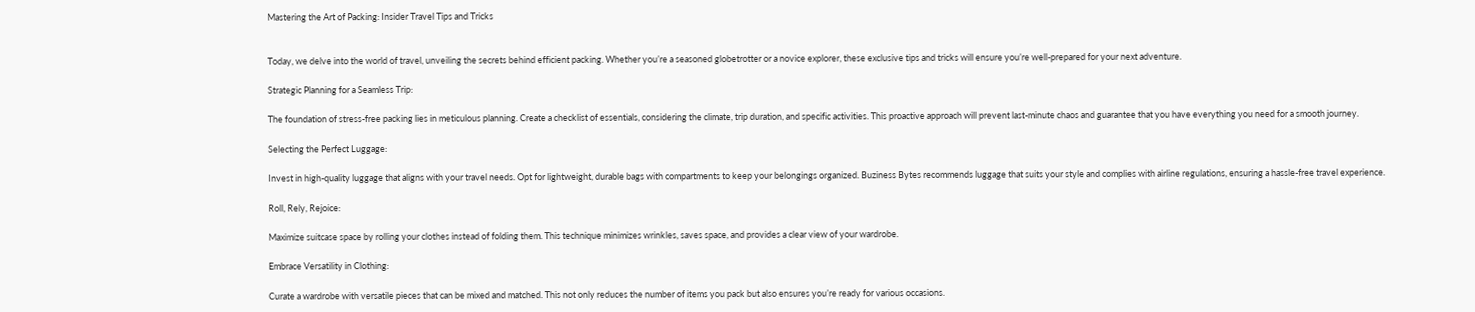Mastering the Art of Packing: Insider Travel Tips and Tricks


Today, we delve into the world of travel, unveiling the secrets behind efficient packing. Whether you’re a seasoned globetrotter or a novice explorer, these exclusive tips and tricks will ensure you’re well-prepared for your next adventure.

Strategic Planning for a Seamless Trip:

The foundation of stress-free packing lies in meticulous planning. Create a checklist of essentials, considering the climate, trip duration, and specific activities. This proactive approach will prevent last-minute chaos and guarantee that you have everything you need for a smooth journey.

Selecting the Perfect Luggage:

Invest in high-quality luggage that aligns with your travel needs. Opt for lightweight, durable bags with compartments to keep your belongings organized. Buziness Bytes recommends luggage that suits your style and complies with airline regulations, ensuring a hassle-free travel experience.

Roll, Rely, Rejoice:

Maximize suitcase space by rolling your clothes instead of folding them. This technique minimizes wrinkles, saves space, and provides a clear view of your wardrobe.

Embrace Versatility in Clothing:

Curate a wardrobe with versatile pieces that can be mixed and matched. This not only reduces the number of items you pack but also ensures you’re ready for various occasions.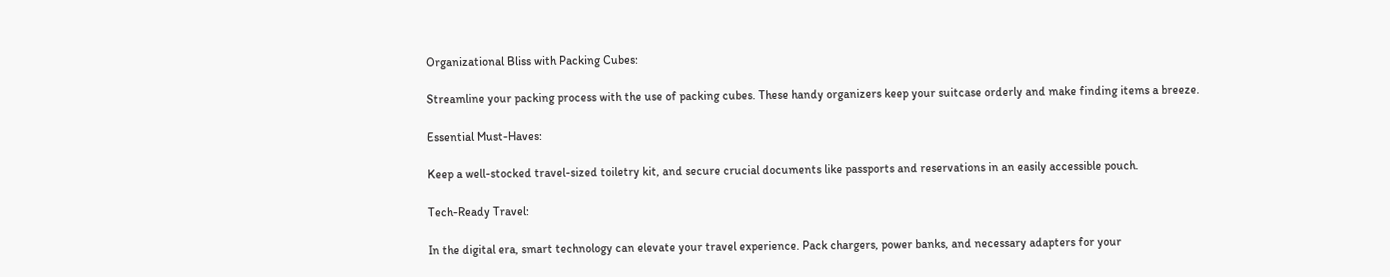Organizational Bliss with Packing Cubes:

Streamline your packing process with the use of packing cubes. These handy organizers keep your suitcase orderly and make finding items a breeze.

Essential Must-Haves:

Keep a well-stocked travel-sized toiletry kit, and secure crucial documents like passports and reservations in an easily accessible pouch.

Tech-Ready Travel:

In the digital era, smart technology can elevate your travel experience. Pack chargers, power banks, and necessary adapters for your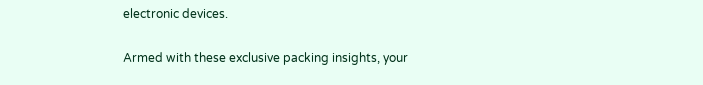electronic devices.

Armed with these exclusive packing insights, your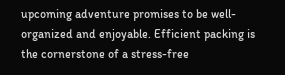upcoming adventure promises to be well-organized and enjoyable. Efficient packing is the cornerstone of a stress-free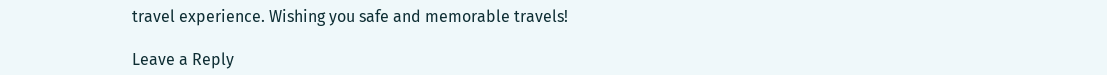travel experience. Wishing you safe and memorable travels!

Leave a Reply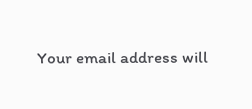Your email address will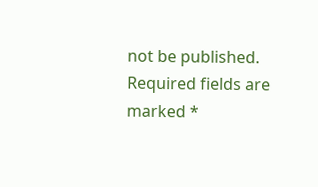not be published. Required fields are marked *